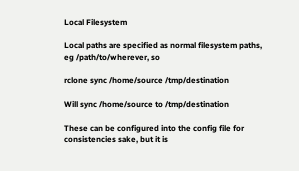Local Filesystem

Local paths are specified as normal filesystem paths, eg /path/to/wherever, so

rclone sync /home/source /tmp/destination

Will sync /home/source to /tmp/destination

These can be configured into the config file for consistencies sake, but it is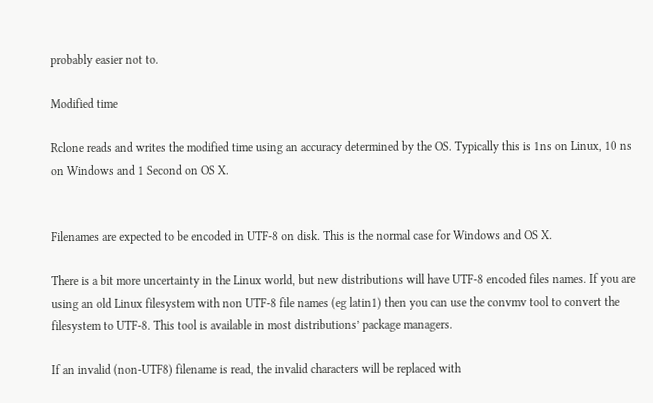probably easier not to.

Modified time

Rclone reads and writes the modified time using an accuracy determined by the OS. Typically this is 1ns on Linux, 10 ns on Windows and 1 Second on OS X.


Filenames are expected to be encoded in UTF-8 on disk. This is the normal case for Windows and OS X.

There is a bit more uncertainty in the Linux world, but new distributions will have UTF-8 encoded files names. If you are using an old Linux filesystem with non UTF-8 file names (eg latin1) then you can use the convmv tool to convert the filesystem to UTF-8. This tool is available in most distributions’ package managers.

If an invalid (non-UTF8) filename is read, the invalid characters will be replaced with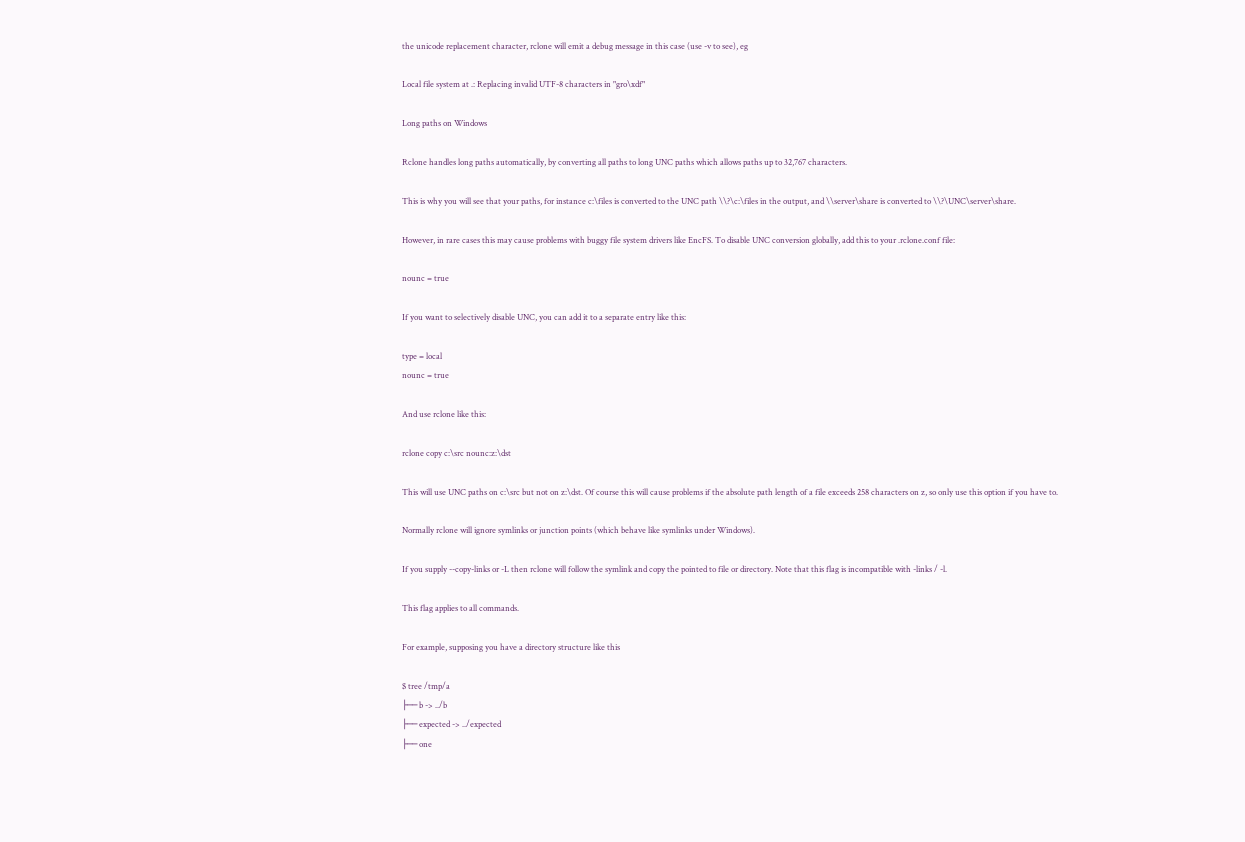the unicode replacement character, rclone will emit a debug message in this case (use -v to see), eg

Local file system at .: Replacing invalid UTF-8 characters in "gro\xdf"

Long paths on Windows

Rclone handles long paths automatically, by converting all paths to long UNC paths which allows paths up to 32,767 characters.

This is why you will see that your paths, for instance c:\files is converted to the UNC path \\?\c:\files in the output, and \\server\share is converted to \\?\UNC\server\share.

However, in rare cases this may cause problems with buggy file system drivers like EncFS. To disable UNC conversion globally, add this to your .rclone.conf file:

nounc = true

If you want to selectively disable UNC, you can add it to a separate entry like this:

type = local
nounc = true

And use rclone like this:

rclone copy c:\src nounc:z:\dst

This will use UNC paths on c:\src but not on z:\dst. Of course this will cause problems if the absolute path length of a file exceeds 258 characters on z, so only use this option if you have to.

Normally rclone will ignore symlinks or junction points (which behave like symlinks under Windows).

If you supply --copy-links or -L then rclone will follow the symlink and copy the pointed to file or directory. Note that this flag is incompatible with -links / -l.

This flag applies to all commands.

For example, supposing you have a directory structure like this

$ tree /tmp/a
├── b -> ../b
├── expected -> ../expected
├── one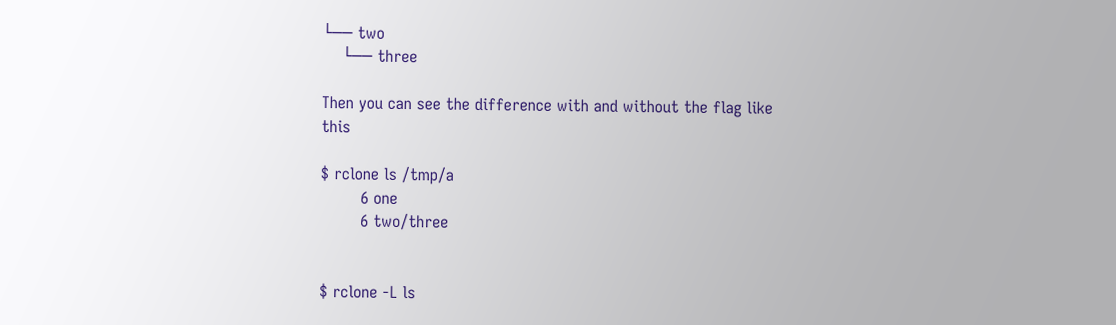└── two
    └── three

Then you can see the difference with and without the flag like this

$ rclone ls /tmp/a
        6 one
        6 two/three


$ rclone -L ls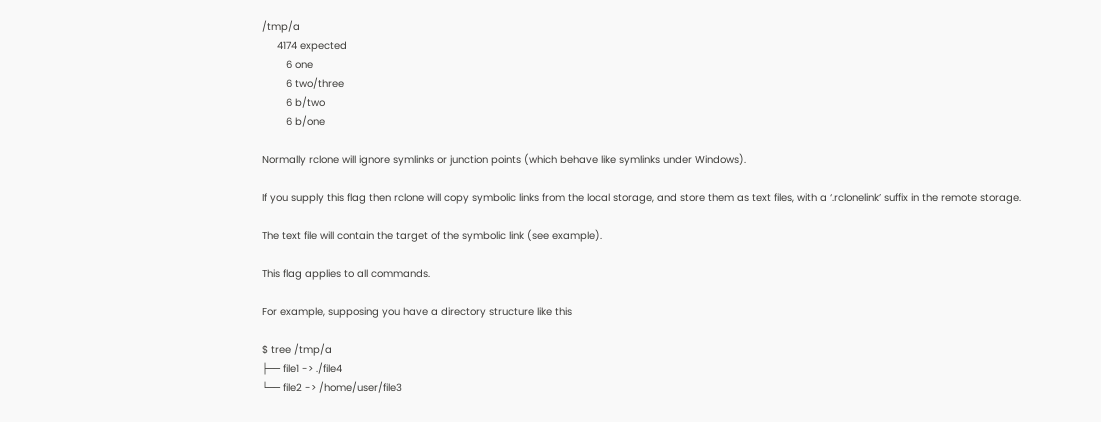/tmp/a
     4174 expected
        6 one
        6 two/three
        6 b/two
        6 b/one

Normally rclone will ignore symlinks or junction points (which behave like symlinks under Windows).

If you supply this flag then rclone will copy symbolic links from the local storage, and store them as text files, with a ‘.rclonelink’ suffix in the remote storage.

The text file will contain the target of the symbolic link (see example).

This flag applies to all commands.

For example, supposing you have a directory structure like this

$ tree /tmp/a
├── file1 -> ./file4
└── file2 -> /home/user/file3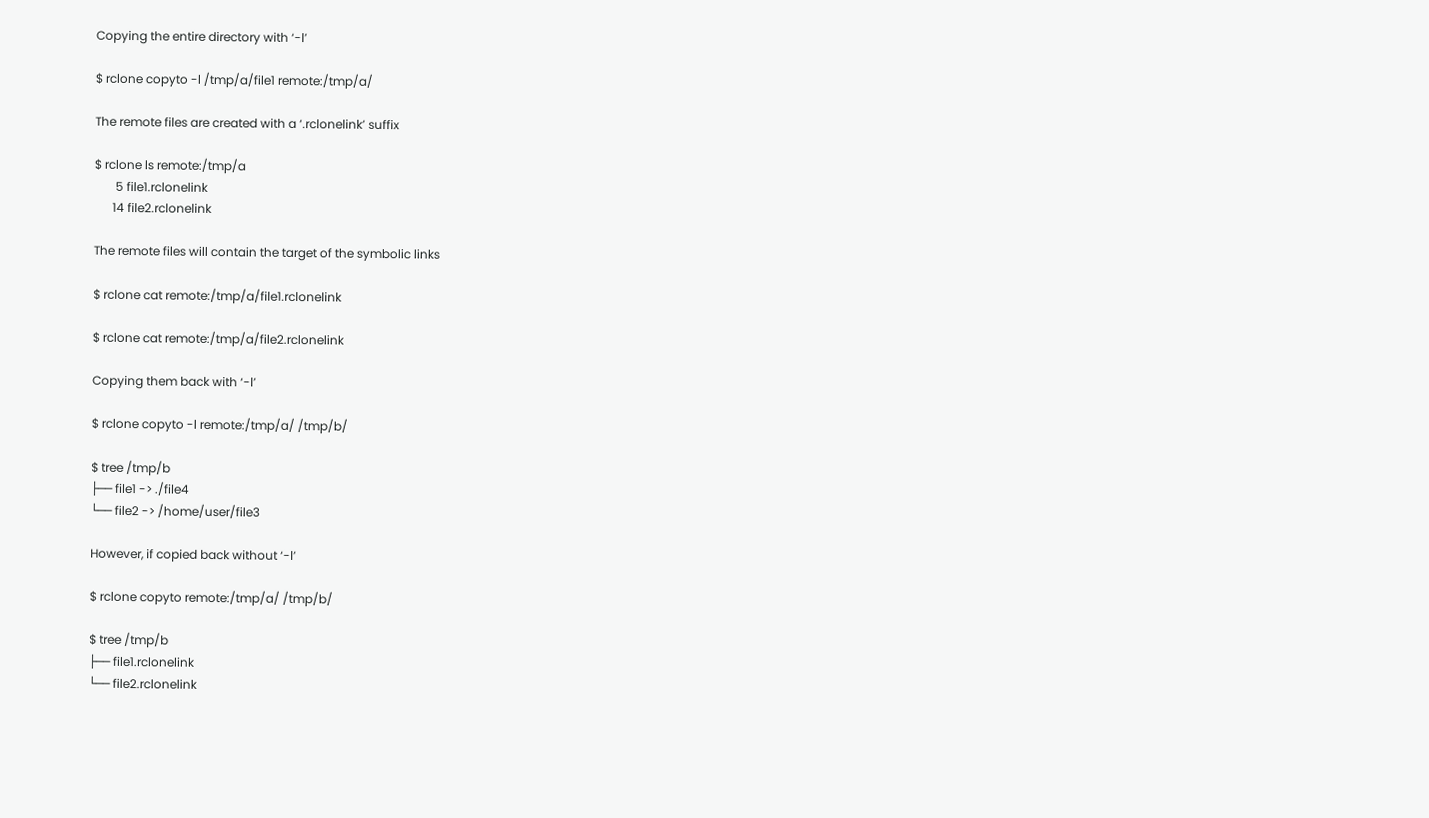Copying the entire directory with ‘-l’

$ rclone copyto -l /tmp/a/file1 remote:/tmp/a/

The remote files are created with a ‘.rclonelink’ suffix

$ rclone ls remote:/tmp/a
       5 file1.rclonelink
      14 file2.rclonelink

The remote files will contain the target of the symbolic links

$ rclone cat remote:/tmp/a/file1.rclonelink

$ rclone cat remote:/tmp/a/file2.rclonelink

Copying them back with ‘-l’

$ rclone copyto -l remote:/tmp/a/ /tmp/b/

$ tree /tmp/b
├── file1 -> ./file4
└── file2 -> /home/user/file3

However, if copied back without ‘-l’

$ rclone copyto remote:/tmp/a/ /tmp/b/

$ tree /tmp/b
├── file1.rclonelink
└── file2.rclonelink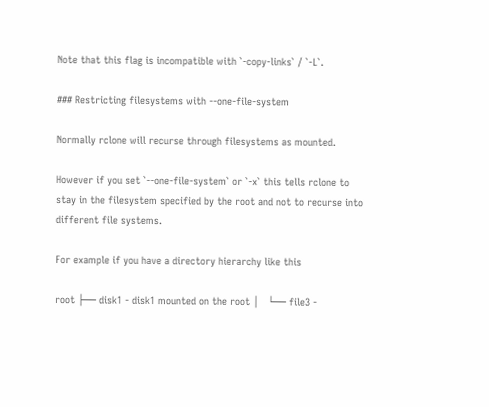Note that this flag is incompatible with `-copy-links` / `-L`.

### Restricting filesystems with --one-file-system

Normally rclone will recurse through filesystems as mounted.

However if you set `--one-file-system` or `-x` this tells rclone to
stay in the filesystem specified by the root and not to recurse into
different file systems.

For example if you have a directory hierarchy like this

root ├── disk1 - disk1 mounted on the root │   └── file3 -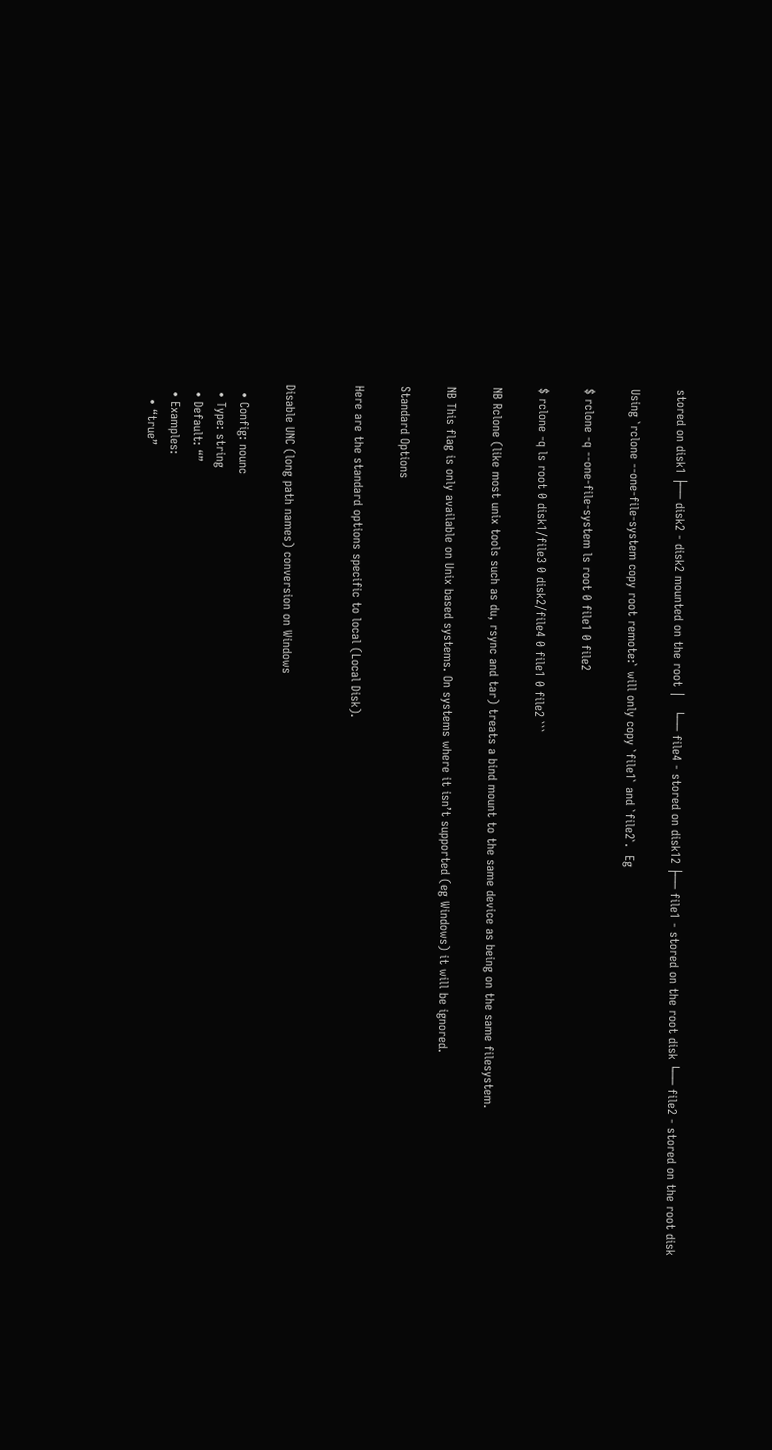stored on disk1 ├── disk2 - disk2 mounted on the root │   └── file4 - stored on disk12 ├── file1 - stored on the root disk └── file2 - stored on the root disk

Using `rclone --one-file-system copy root remote:` will only copy `file1` and `file2`.  Eg

$ rclone -q --one-file-system ls root 0 file1 0 file2

$ rclone -q ls root 0 disk1/file3 0 disk2/file4 0 file1 0 file2 ```

NB Rclone (like most unix tools such as du, rsync and tar) treats a bind mount to the same device as being on the same filesystem.

NB This flag is only available on Unix based systems. On systems where it isn’t supported (eg Windows) it will be ignored.

Standard Options

Here are the standard options specific to local (Local Disk).


Disable UNC (long path names) conversion on Windows

  • Config: nounc
  • Type: string
  • Default: “”
  • Examples:
    • “true”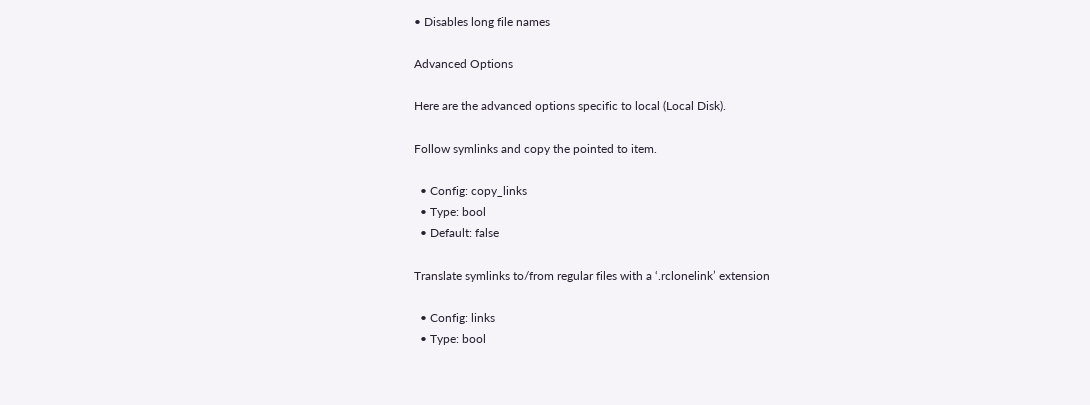• Disables long file names

Advanced Options

Here are the advanced options specific to local (Local Disk).

Follow symlinks and copy the pointed to item.

  • Config: copy_links
  • Type: bool
  • Default: false

Translate symlinks to/from regular files with a ‘.rclonelink’ extension

  • Config: links
  • Type: bool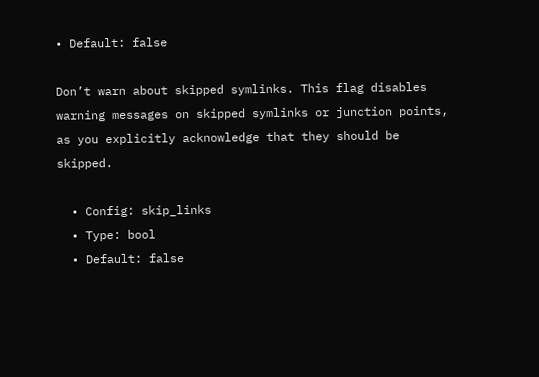• Default: false

Don’t warn about skipped symlinks. This flag disables warning messages on skipped symlinks or junction points, as you explicitly acknowledge that they should be skipped.

  • Config: skip_links
  • Type: bool
  • Default: false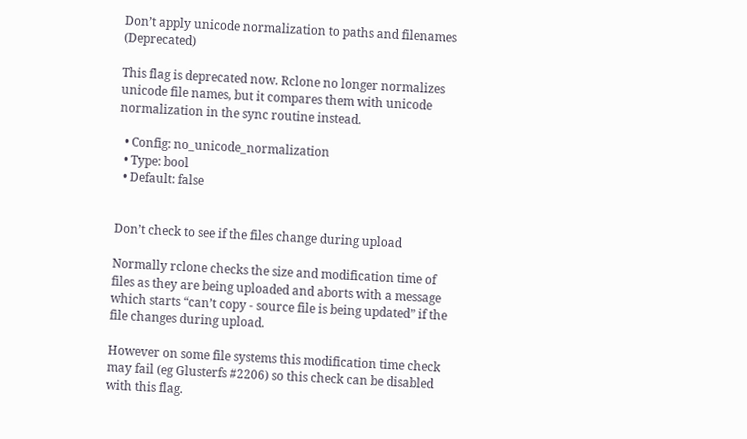Don’t apply unicode normalization to paths and filenames (Deprecated)

This flag is deprecated now. Rclone no longer normalizes unicode file names, but it compares them with unicode normalization in the sync routine instead.

  • Config: no_unicode_normalization
  • Type: bool
  • Default: false


Don’t check to see if the files change during upload

Normally rclone checks the size and modification time of files as they are being uploaded and aborts with a message which starts “can’t copy - source file is being updated” if the file changes during upload.

However on some file systems this modification time check may fail (eg Glusterfs #2206) so this check can be disabled with this flag.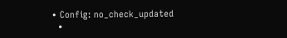• Config: no_check_updated
  •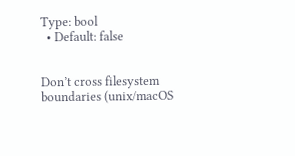Type: bool
  • Default: false


Don’t cross filesystem boundaries (unix/macOS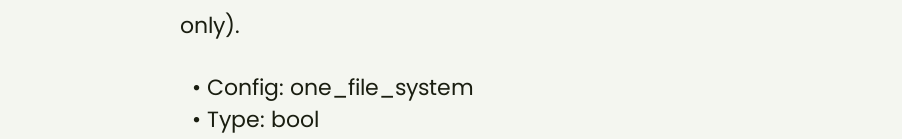only).

  • Config: one_file_system
  • Type: bool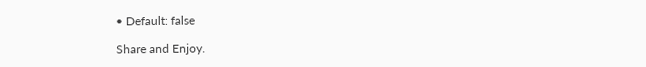• Default: false

Share and Enjoy.